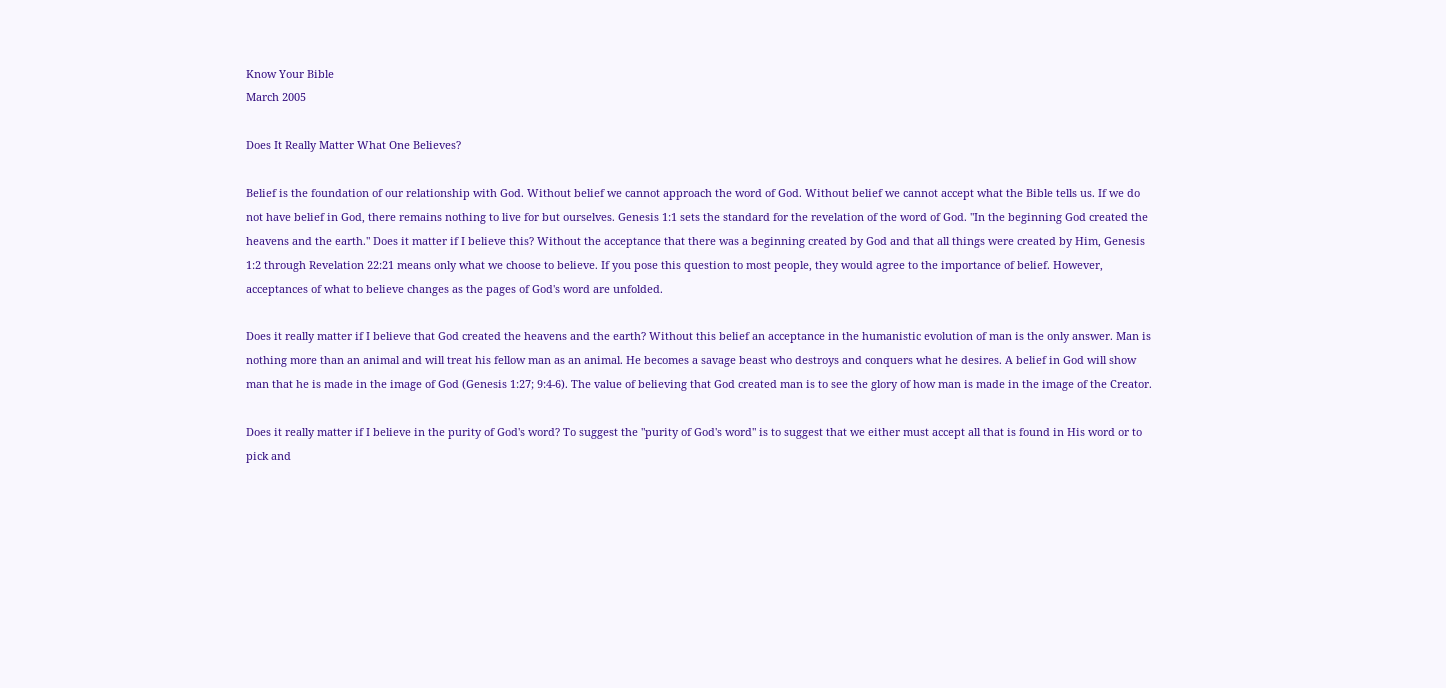Know Your Bible
March 2005

Does It Really Matter What One Believes?

Belief is the foundation of our relationship with God. Without belief we cannot approach the word of God. Without belief we cannot accept what the Bible tells us. If we do not have belief in God, there remains nothing to live for but ourselves. Genesis 1:1 sets the standard for the revelation of the word of God. "In the beginning God created the heavens and the earth." Does it matter if I believe this? Without the acceptance that there was a beginning created by God and that all things were created by Him, Genesis 1:2 through Revelation 22:21 means only what we choose to believe. If you pose this question to most people, they would agree to the importance of belief. However, acceptances of what to believe changes as the pages of God's word are unfolded.

Does it really matter if I believe that God created the heavens and the earth? Without this belief an acceptance in the humanistic evolution of man is the only answer. Man is nothing more than an animal and will treat his fellow man as an animal. He becomes a savage beast who destroys and conquers what he desires. A belief in God will show man that he is made in the image of God (Genesis 1:27; 9:4-6). The value of believing that God created man is to see the glory of how man is made in the image of the Creator.

Does it really matter if I believe in the purity of God's word? To suggest the "purity of God's word" is to suggest that we either must accept all that is found in His word or to pick and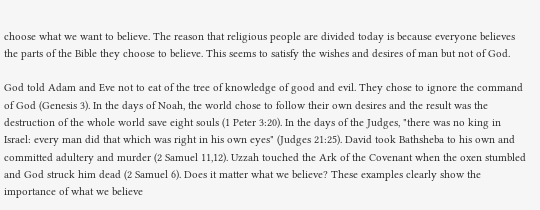choose what we want to believe. The reason that religious people are divided today is because everyone believes the parts of the Bible they choose to believe. This seems to satisfy the wishes and desires of man but not of God.

God told Adam and Eve not to eat of the tree of knowledge of good and evil. They chose to ignore the command of God (Genesis 3). In the days of Noah, the world chose to follow their own desires and the result was the destruction of the whole world save eight souls (1 Peter 3:20). In the days of the Judges, "there was no king in Israel: every man did that which was right in his own eyes" (Judges 21:25). David took Bathsheba to his own and committed adultery and murder (2 Samuel 11,12). Uzzah touched the Ark of the Covenant when the oxen stumbled and God struck him dead (2 Samuel 6). Does it matter what we believe? These examples clearly show the importance of what we believe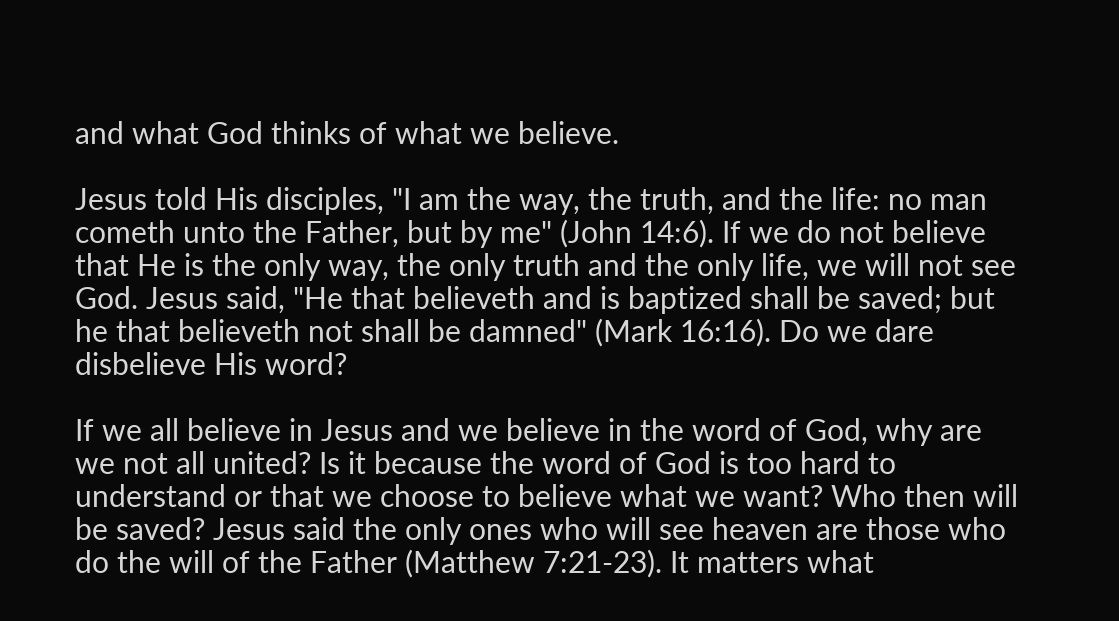and what God thinks of what we believe.

Jesus told His disciples, "I am the way, the truth, and the life: no man cometh unto the Father, but by me" (John 14:6). If we do not believe that He is the only way, the only truth and the only life, we will not see God. Jesus said, "He that believeth and is baptized shall be saved; but he that believeth not shall be damned" (Mark 16:16). Do we dare disbelieve His word?

If we all believe in Jesus and we believe in the word of God, why are we not all united? Is it because the word of God is too hard to understand or that we choose to believe what we want? Who then will be saved? Jesus said the only ones who will see heaven are those who do the will of the Father (Matthew 7:21-23). It matters what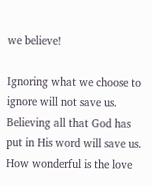we believe!

Ignoring what we choose to ignore will not save us. Believing all that God has put in His word will save us. How wonderful is the love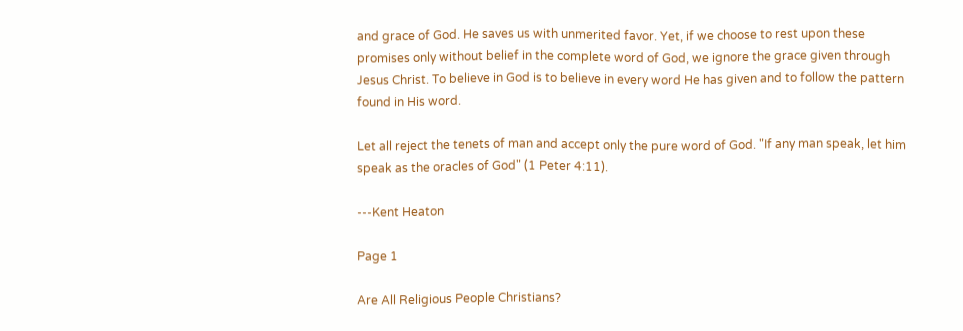and grace of God. He saves us with unmerited favor. Yet, if we choose to rest upon these promises only without belief in the complete word of God, we ignore the grace given through Jesus Christ. To believe in God is to believe in every word He has given and to follow the pattern found in His word.

Let all reject the tenets of man and accept only the pure word of God. "If any man speak, let him speak as the oracles of God" (1 Peter 4:11).

---Kent Heaton

Page 1

Are All Religious People Christians?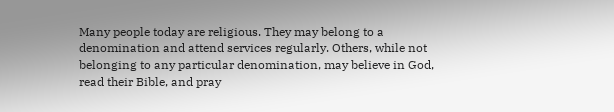Many people today are religious. They may belong to a denomination and attend services regularly. Others, while not belonging to any particular denomination, may believe in God, read their Bible, and pray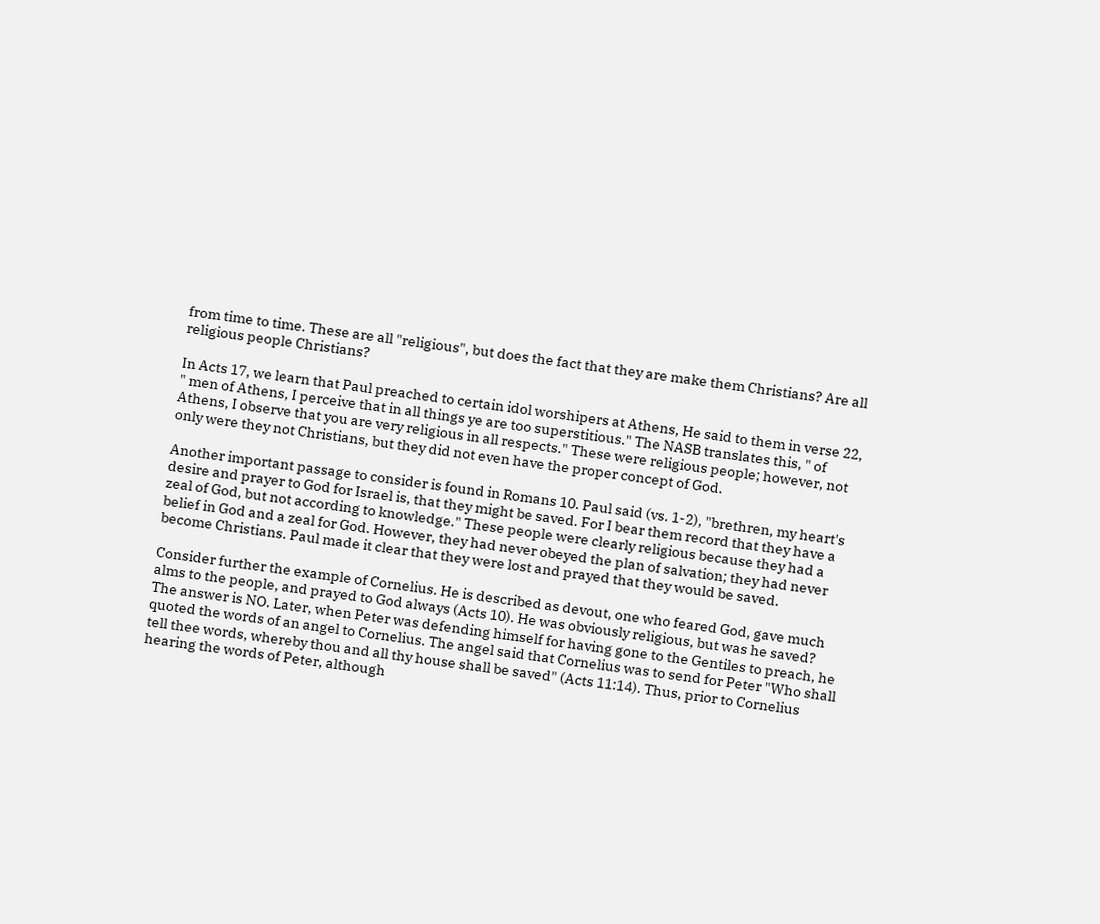from time to time. These are all "religious", but does the fact that they are make them Christians? Are all religious people Christians?

In Acts 17, we learn that Paul preached to certain idol worshipers at Athens, He said to them in verse 22, " men of Athens, I perceive that in all things ye are too superstitious." The NASB translates this, " of Athens, I observe that you are very religious in all respects." These were religious people; however, not only were they not Christians, but they did not even have the proper concept of God.

Another important passage to consider is found in Romans 10. Paul said (vs. 1-2), "brethren, my heart's desire and prayer to God for Israel is, that they might be saved. For I bear them record that they have a zeal of God, but not according to knowledge." These people were clearly religious because they had a belief in God and a zeal for God. However, they had never obeyed the plan of salvation; they had never become Christians. Paul made it clear that they were lost and prayed that they would be saved.

Consider further the example of Cornelius. He is described as devout, one who feared God, gave much alms to the people, and prayed to God always (Acts 10). He was obviously religious, but was he saved? The answer is NO. Later, when Peter was defending himself for having gone to the Gentiles to preach, he quoted the words of an angel to Cornelius. The angel said that Cornelius was to send for Peter "Who shall tell thee words, whereby thou and all thy house shall be saved" (Acts 11:14). Thus, prior to Cornelius hearing the words of Peter, although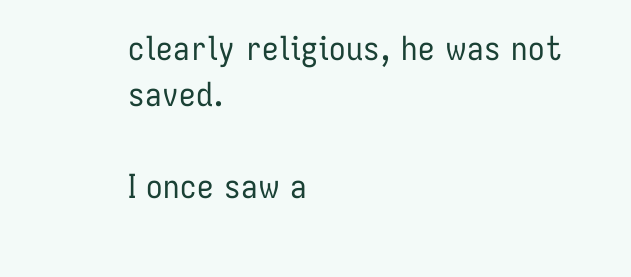clearly religious, he was not saved.

I once saw a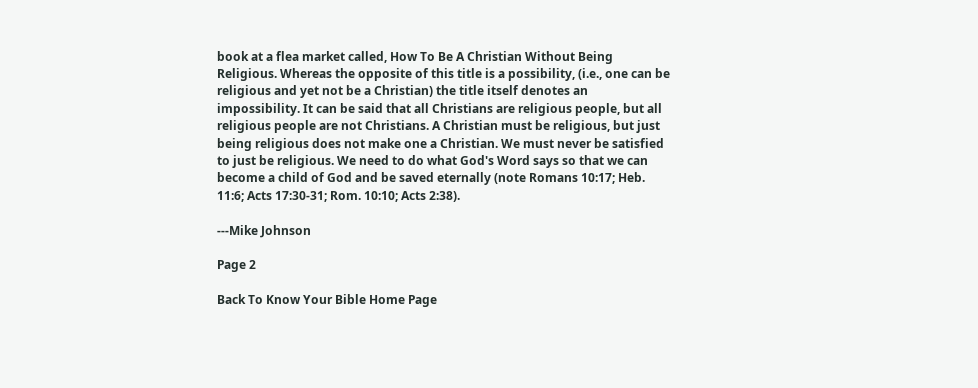book at a flea market called, How To Be A Christian Without Being Religious. Whereas the opposite of this title is a possibility, (i.e., one can be religious and yet not be a Christian) the title itself denotes an impossibility. It can be said that all Christians are religious people, but all religious people are not Christians. A Christian must be religious, but just being religious does not make one a Christian. We must never be satisfied to just be religious. We need to do what God's Word says so that we can become a child of God and be saved eternally (note Romans 10:17; Heb. 11:6; Acts 17:30-31; Rom. 10:10; Acts 2:38).

---Mike Johnson

Page 2

Back To Know Your Bible Home Page